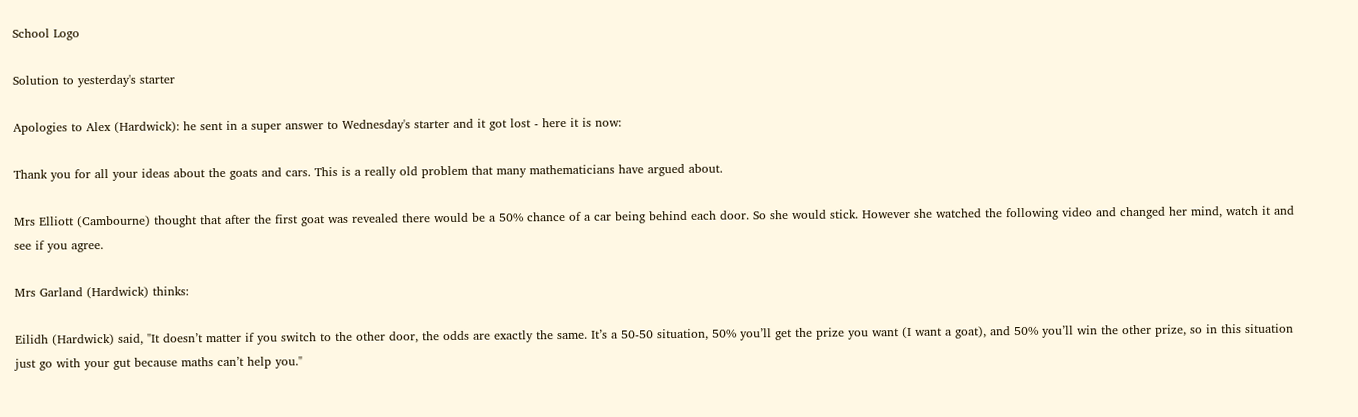School Logo

Solution to yesterday's starter

Apologies to Alex (Hardwick): he sent in a super answer to Wednesday's starter and it got lost - here it is now:

Thank you for all your ideas about the goats and cars. This is a really old problem that many mathematicians have argued about.

Mrs Elliott (Cambourne) thought that after the first goat was revealed there would be a 50% chance of a car being behind each door. So she would stick. However she watched the following video and changed her mind, watch it and see if you agree.

Mrs Garland (Hardwick) thinks:

Eilidh (Hardwick) said, "It doesn’t matter if you switch to the other door, the odds are exactly the same. It’s a 50-50 situation, 50% you’ll get the prize you want (I want a goat), and 50% you’ll win the other prize, so in this situation just go with your gut because maths can’t help you."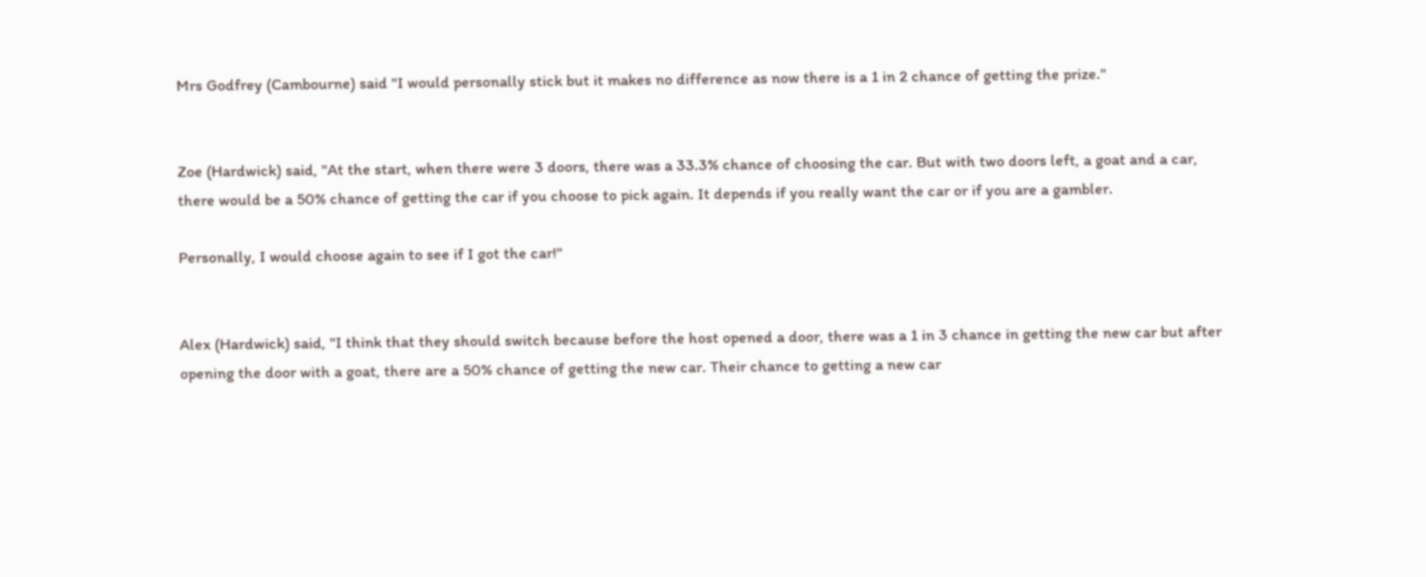Mrs Godfrey (Cambourne) said "I would personally stick but it makes no difference as now there is a 1 in 2 chance of getting the prize."


Zoe (Hardwick) said, "At the start, when there were 3 doors, there was a 33.3% chance of choosing the car. But with two doors left, a goat and a car, there would be a 50% chance of getting the car if you choose to pick again. It depends if you really want the car or if you are a gambler.

Personally, I would choose again to see if I got the car!"


Alex (Hardwick) said, "I think that they should switch because before the host opened a door, there was a 1 in 3 chance in getting the new car but after opening the door with a goat, there are a 50% chance of getting the new car. Their chance to getting a new car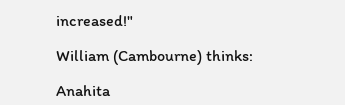increased!"

William (Cambourne) thinks:

Anahita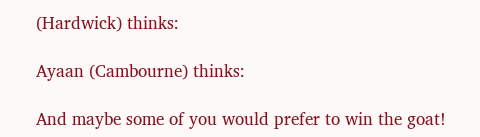(Hardwick) thinks:

Ayaan (Cambourne) thinks:

And maybe some of you would prefer to win the goat!